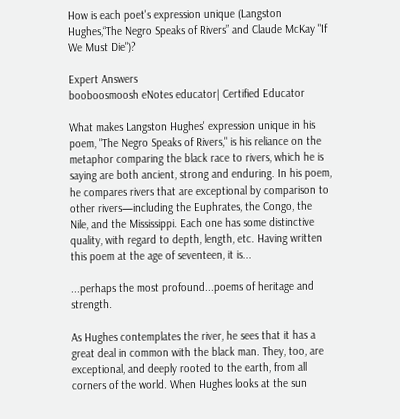How is each poet's expression unique (Langston Hughes,“The Negro Speaks of Rivers” and Claude McKay "If We Must Die")?

Expert Answers
booboosmoosh eNotes educator| Certified Educator

What makes Langston Hughes' expression unique in his poem, "The Negro Speaks of Rivers," is his reliance on the metaphor comparing the black race to rivers, which he is saying are both ancient, strong and enduring. In his poem, he compares rivers that are exceptional by comparison to other rivers—including the Euphrates, the Congo, the Nile, and the Mississippi. Each one has some distinctive quality, with regard to depth, length, etc. Having written this poem at the age of seventeen, it is...

...perhaps the most profound...poems of heritage and strength.

As Hughes contemplates the river, he sees that it has a great deal in common with the black man. They, too, are exceptional, and deeply rooted to the earth, from all corners of the world. When Hughes looks at the sun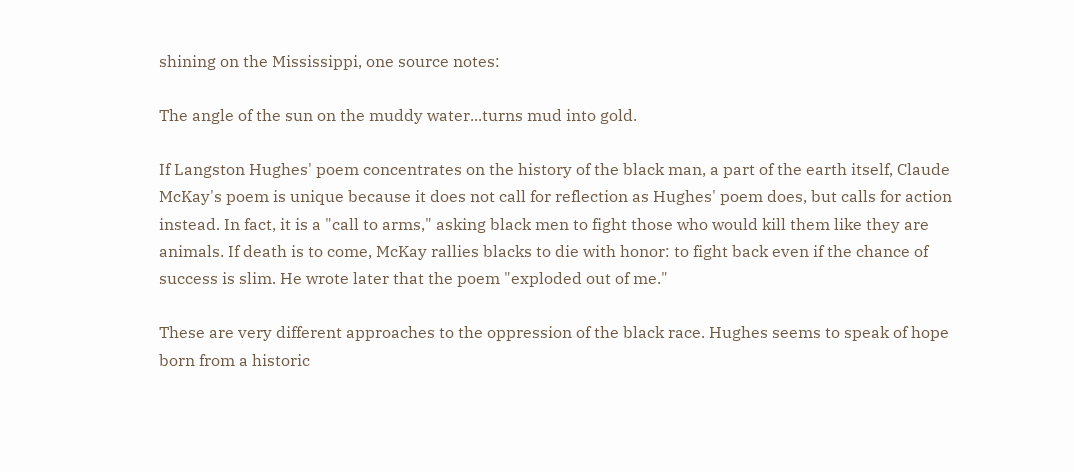shining on the Mississippi, one source notes:

The angle of the sun on the muddy water...turns mud into gold.

If Langston Hughes' poem concentrates on the history of the black man, a part of the earth itself, Claude McKay's poem is unique because it does not call for reflection as Hughes' poem does, but calls for action instead. In fact, it is a "call to arms," asking black men to fight those who would kill them like they are animals. If death is to come, McKay rallies blacks to die with honor: to fight back even if the chance of success is slim. He wrote later that the poem "exploded out of me."

These are very different approaches to the oppression of the black race. Hughes seems to speak of hope born from a historic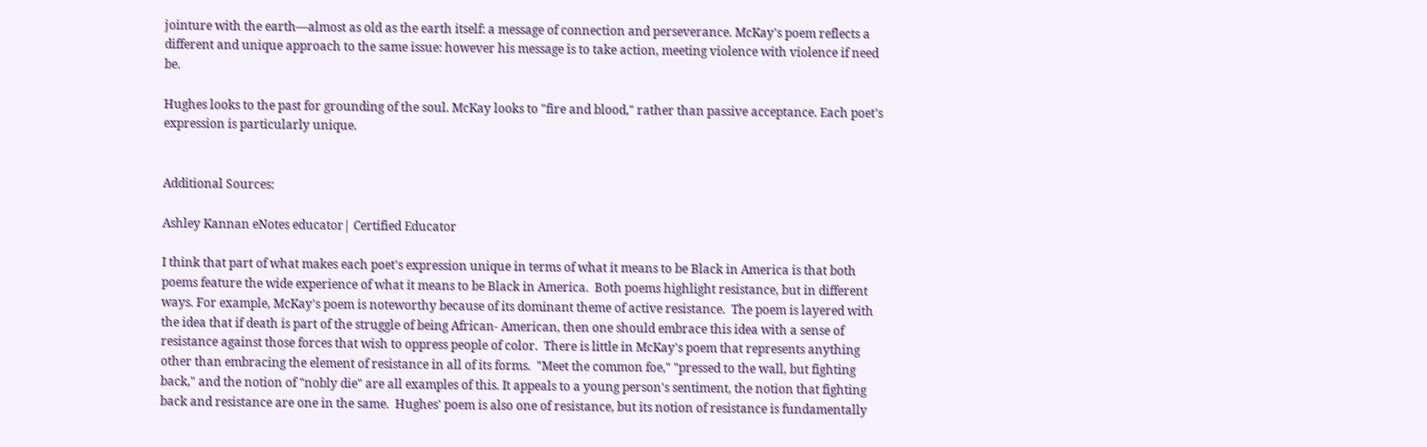jointure with the earth—almost as old as the earth itself: a message of connection and perseverance. McKay's poem reflects a different and unique approach to the same issue: however his message is to take action, meeting violence with violence if need be.

Hughes looks to the past for grounding of the soul. McKay looks to "fire and blood," rather than passive acceptance. Each poet's expression is particularly unique.


Additional Sources:

Ashley Kannan eNotes educator| Certified Educator

I think that part of what makes each poet's expression unique in terms of what it means to be Black in America is that both poems feature the wide experience of what it means to be Black in America.  Both poems highlight resistance, but in different ways. For example, McKay's poem is noteworthy because of its dominant theme of active resistance.  The poem is layered with the idea that if death is part of the struggle of being African- American, then one should embrace this idea with a sense of resistance against those forces that wish to oppress people of color.  There is little in McKay's poem that represents anything other than embracing the element of resistance in all of its forms.  "Meet the common foe," "pressed to the wall, but fighting back," and the notion of "nobly die" are all examples of this. It appeals to a young person's sentiment, the notion that fighting back and resistance are one in the same.  Hughes' poem is also one of resistance, but its notion of resistance is fundamentally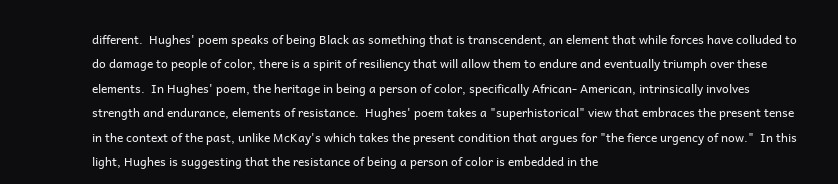different.  Hughes' poem speaks of being Black as something that is transcendent, an element that while forces have colluded to do damage to people of color, there is a spirit of resiliency that will allow them to endure and eventually triumph over these elements.  In Hughes' poem, the heritage in being a person of color, specifically African- American, intrinsically involves strength and endurance, elements of resistance.  Hughes' poem takes a "superhistorical" view that embraces the present tense in the context of the past, unlike McKay's which takes the present condition that argues for "the fierce urgency of now."  In this light, Hughes is suggesting that the resistance of being a person of color is embedded in the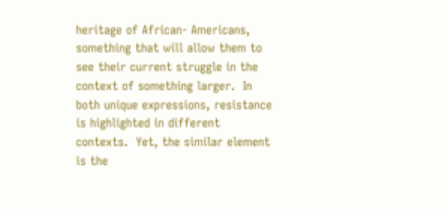heritage of African- Americans, something that will allow them to see their current struggle in the context of something larger.  In both unique expressions, resistance is highlighted in different contexts.  Yet, the similar element is the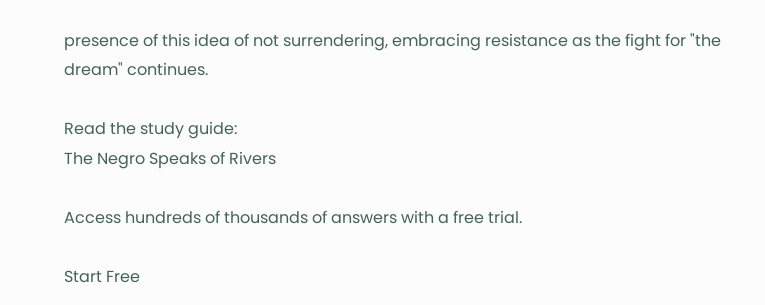presence of this idea of not surrendering, embracing resistance as the fight for "the dream" continues.

Read the study guide:
The Negro Speaks of Rivers

Access hundreds of thousands of answers with a free trial.

Start Free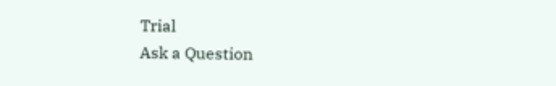Trial
Ask a Question